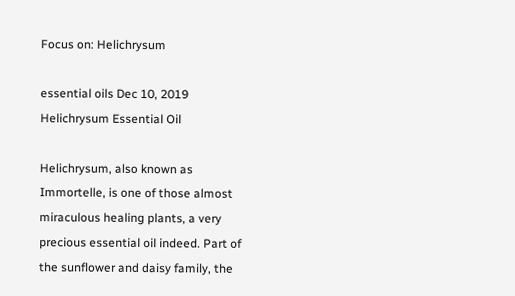Focus on: Helichrysum

essential oils Dec 10, 2019
Helichrysum Essential Oil

Helichrysum, also known as Immortelle, is one of those almost miraculous healing plants, a very precious essential oil indeed. Part of the sunflower and daisy family, the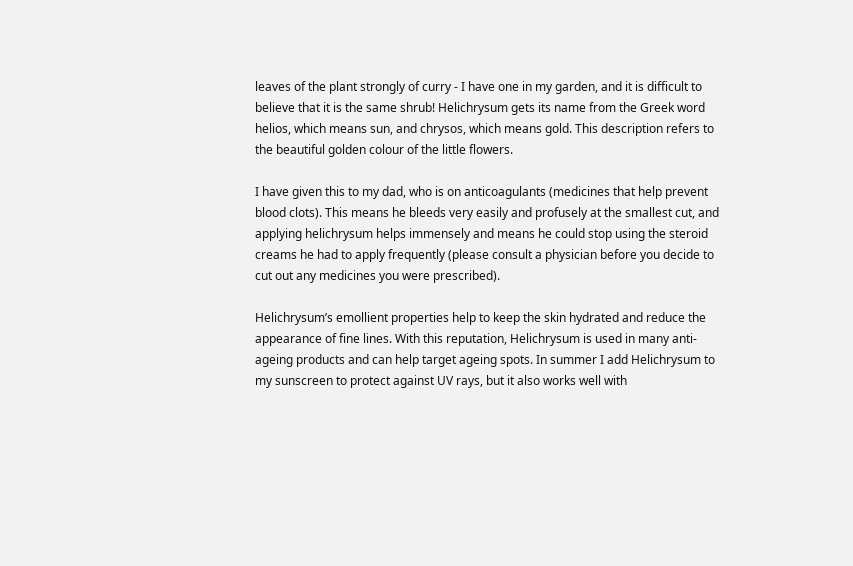leaves of the plant strongly of curry - I have one in my garden, and it is difficult to believe that it is the same shrub! Helichrysum gets its name from the Greek word helios, which means sun, and chrysos, which means gold. This description refers to the beautiful golden colour of the little flowers.

I have given this to my dad, who is on anticoagulants (medicines that help prevent blood clots). This means he bleeds very easily and profusely at the smallest cut, and applying helichrysum helps immensely and means he could stop using the steroid creams he had to apply frequently (please consult a physician before you decide to cut out any medicines you were prescribed).

Helichrysum’s emollient properties help to keep the skin hydrated and reduce the appearance of fine lines. With this reputation, Helichrysum is used in many anti-ageing products and can help target ageing spots. In summer I add Helichrysum to my sunscreen to protect against UV rays, but it also works well with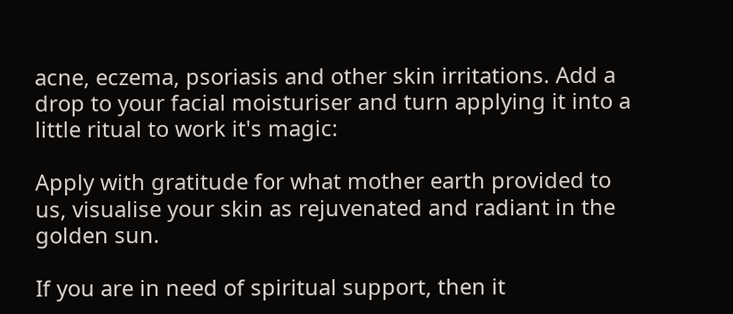acne, eczema, psoriasis and other skin irritations. Add a drop to your facial moisturiser and turn applying it into a little ritual to work it's magic:

Apply with gratitude for what mother earth provided to us, visualise your skin as rejuvenated and radiant in the golden sun.

If you are in need of spiritual support, then it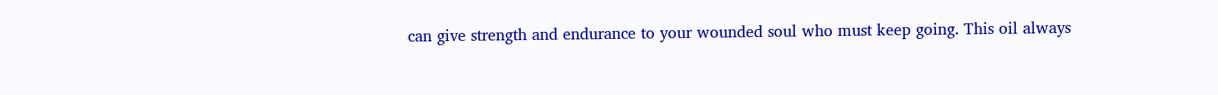can give strength and endurance to your wounded soul who must keep going. This oil always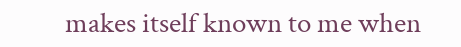makes itself known to me when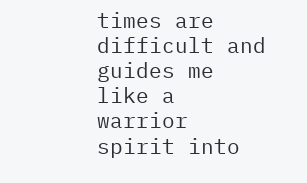times are difficult and guides me like a warrior spirit into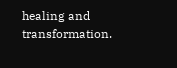healing and transformation.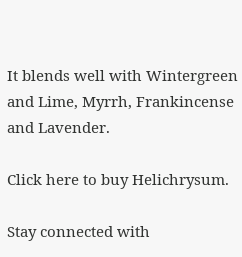It blends well with Wintergreen and Lime, Myrrh, Frankincense and Lavender.

Click here to buy Helichrysum.

Stay connected with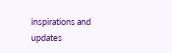inspirations and updates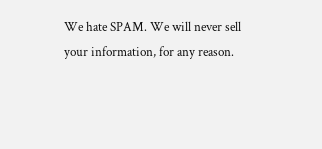We hate SPAM. We will never sell your information, for any reason.